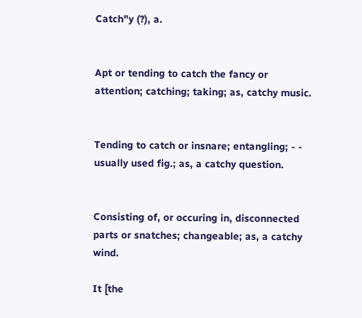Catch"y (?), a.


Apt or tending to catch the fancy or attention; catching; taking; as, catchy music.


Tending to catch or insnare; entangling; - - usually used fig.; as, a catchy question.


Consisting of, or occuring in, disconnected parts or snatches; changeable; as, a catchy wind.

It [the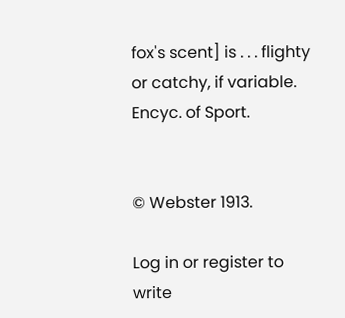fox's scent] is . . . flighty or catchy, if variable. Encyc. of Sport.


© Webster 1913.

Log in or register to write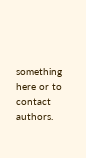something here or to contact authors.